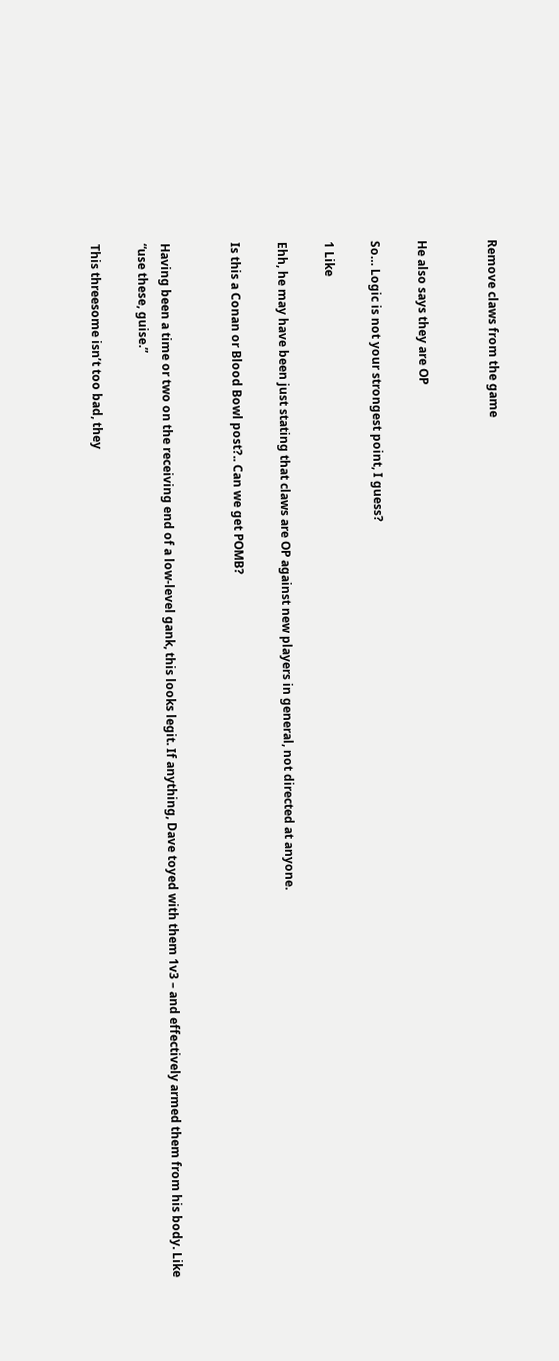Remove claws from the game


He also says they are OP

So… Logic is not your strongest point, I guess?

1 Like

Ehh, he may have been just stating that claws are OP against new players in general, not directed at anyone.

Is this a Conan or Blood Bowl post?.. Can we get POMB?


Having been a time or two on the receiving end of a low-level gank, this looks legit. If anything, Dave toyed with them 1v3 – and effectively armed them from his body. Like “use these, guise.”

This threesome isn’t too bad, they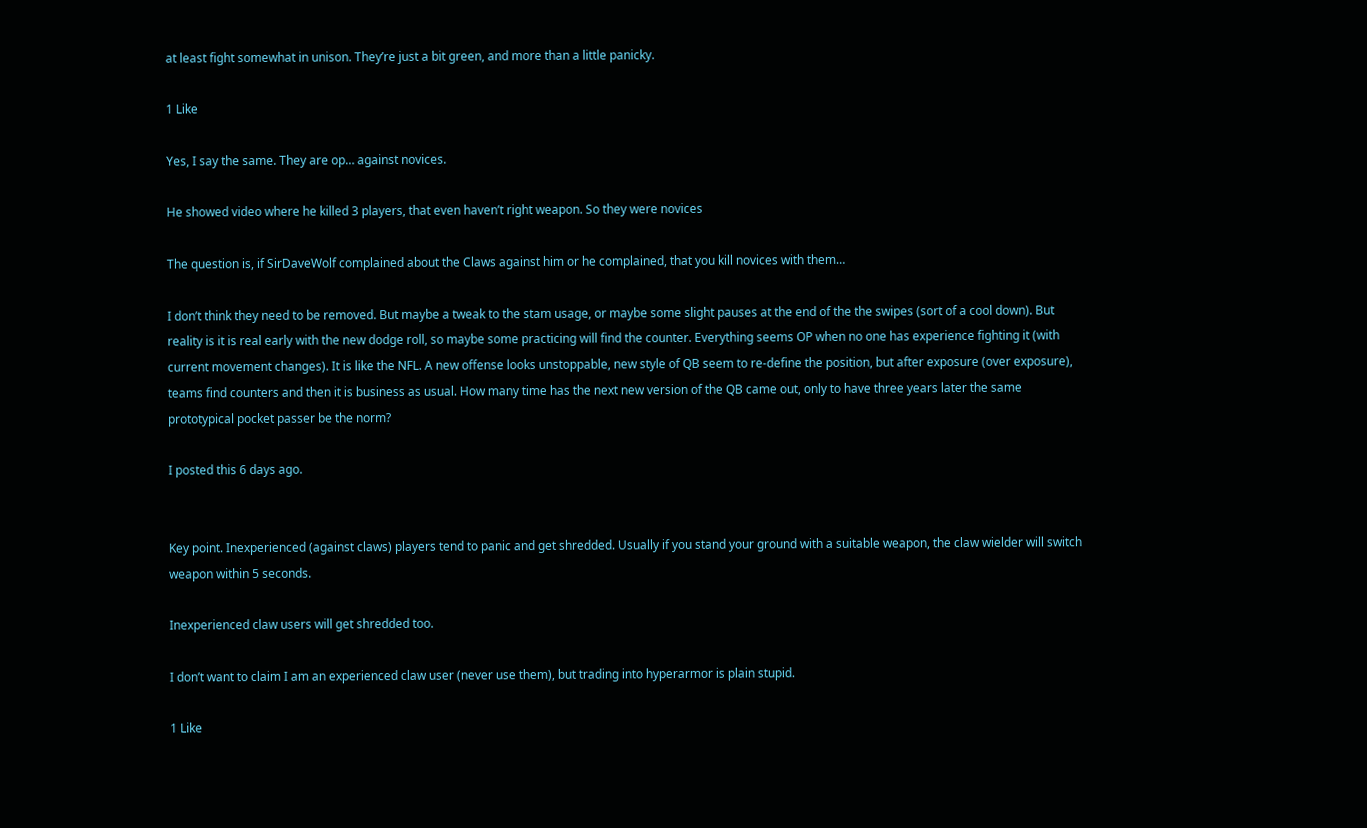at least fight somewhat in unison. They’re just a bit green, and more than a little panicky.

1 Like

Yes, I say the same. They are op… against novices.

He showed video where he killed 3 players, that even haven’t right weapon. So they were novices

The question is, if SirDaveWolf complained about the Claws against him or he complained, that you kill novices with them…

I don’t think they need to be removed. But maybe a tweak to the stam usage, or maybe some slight pauses at the end of the the swipes (sort of a cool down). But reality is it is real early with the new dodge roll, so maybe some practicing will find the counter. Everything seems OP when no one has experience fighting it (with current movement changes). It is like the NFL. A new offense looks unstoppable, new style of QB seem to re-define the position, but after exposure (over exposure), teams find counters and then it is business as usual. How many time has the next new version of the QB came out, only to have three years later the same prototypical pocket passer be the norm?

I posted this 6 days ago.


Key point. Inexperienced (against claws) players tend to panic and get shredded. Usually if you stand your ground with a suitable weapon, the claw wielder will switch weapon within 5 seconds.

Inexperienced claw users will get shredded too.

I don’t want to claim I am an experienced claw user (never use them), but trading into hyperarmor is plain stupid.

1 Like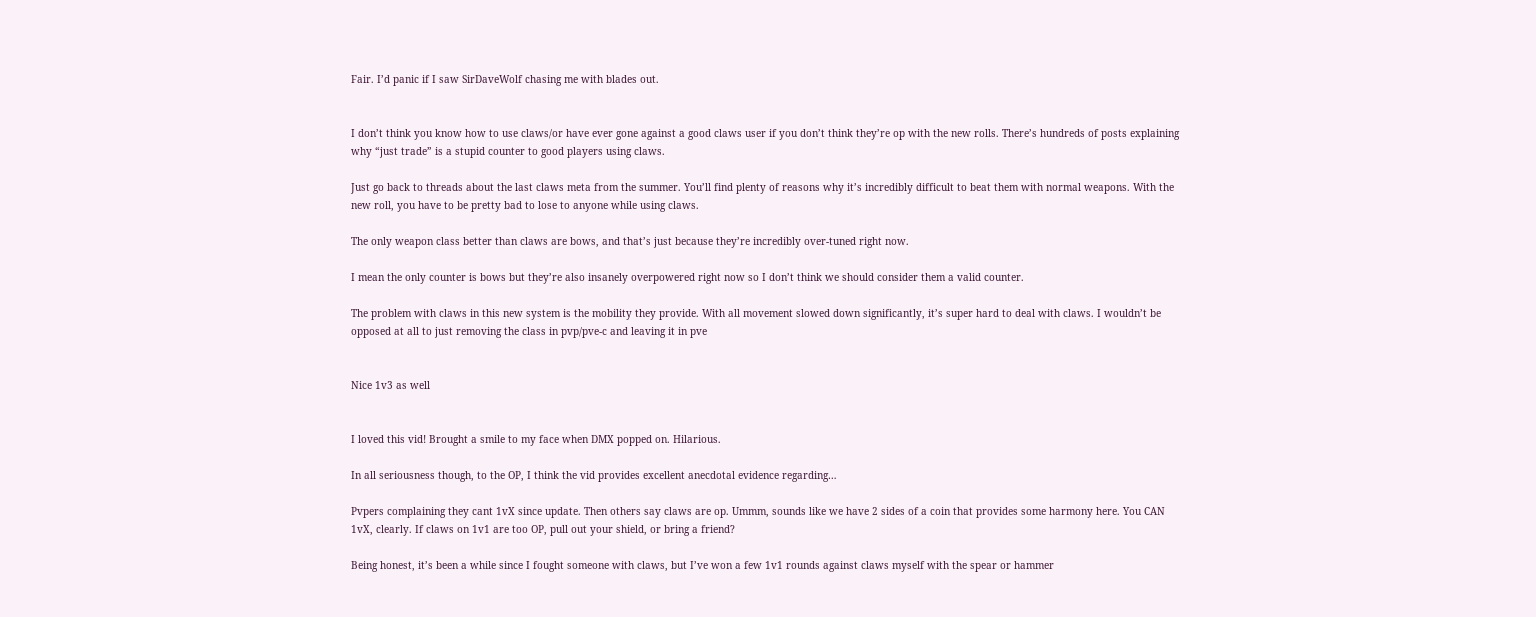Fair. I’d panic if I saw SirDaveWolf chasing me with blades out.


I don’t think you know how to use claws/or have ever gone against a good claws user if you don’t think they’re op with the new rolls. There’s hundreds of posts explaining why “just trade” is a stupid counter to good players using claws.

Just go back to threads about the last claws meta from the summer. You’ll find plenty of reasons why it’s incredibly difficult to beat them with normal weapons. With the new roll, you have to be pretty bad to lose to anyone while using claws.

The only weapon class better than claws are bows, and that’s just because they’re incredibly over-tuned right now.

I mean the only counter is bows but they’re also insanely overpowered right now so I don’t think we should consider them a valid counter.

The problem with claws in this new system is the mobility they provide. With all movement slowed down significantly, it’s super hard to deal with claws. I wouldn’t be opposed at all to just removing the class in pvp/pve-c and leaving it in pve


Nice 1v3 as well


I loved this vid! Brought a smile to my face when DMX popped on. Hilarious.

In all seriousness though, to the OP, I think the vid provides excellent anecdotal evidence regarding…

Pvpers complaining they cant 1vX since update. Then others say claws are op. Ummm, sounds like we have 2 sides of a coin that provides some harmony here. You CAN 1vX, clearly. If claws on 1v1 are too OP, pull out your shield, or bring a friend?

Being honest, it’s been a while since I fought someone with claws, but I’ve won a few 1v1 rounds against claws myself with the spear or hammer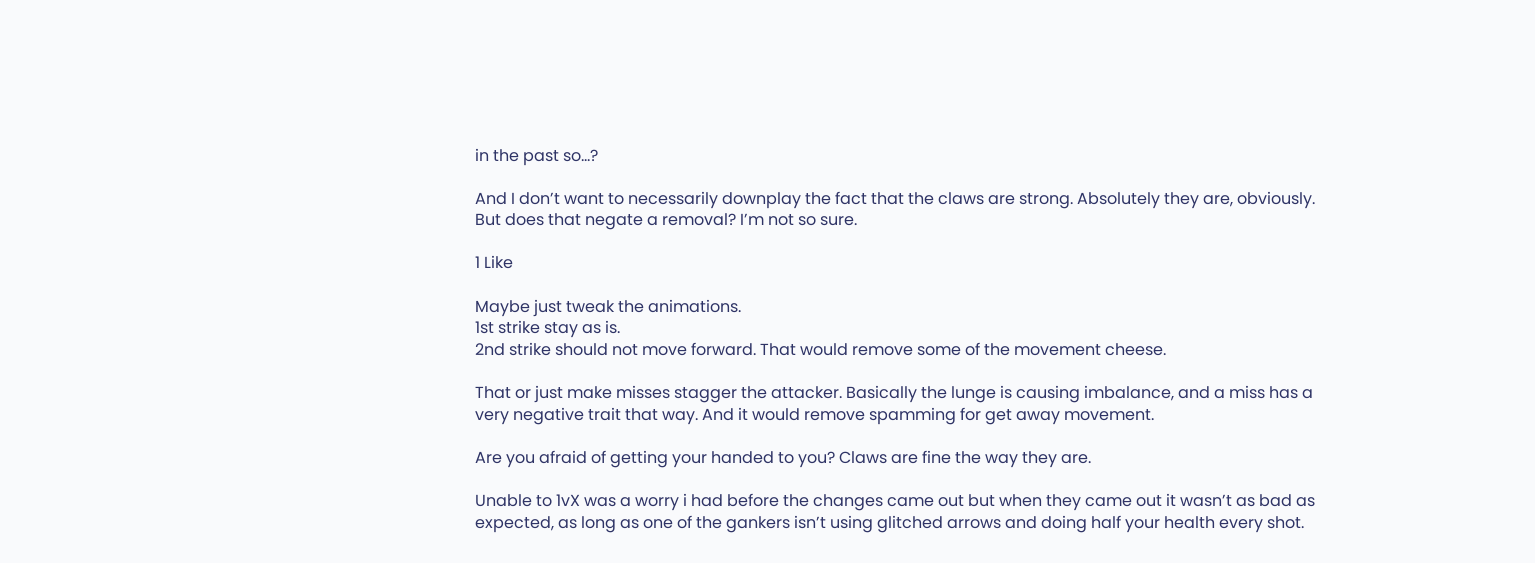in the past so…?

And I don’t want to necessarily downplay the fact that the claws are strong. Absolutely they are, obviously. But does that negate a removal? I’m not so sure.

1 Like

Maybe just tweak the animations.
1st strike stay as is.
2nd strike should not move forward. That would remove some of the movement cheese.

That or just make misses stagger the attacker. Basically the lunge is causing imbalance, and a miss has a very negative trait that way. And it would remove spamming for get away movement.

Are you afraid of getting your handed to you? Claws are fine the way they are.

Unable to 1vX was a worry i had before the changes came out but when they came out it wasn’t as bad as expected, as long as one of the gankers isn’t using glitched arrows and doing half your health every shot.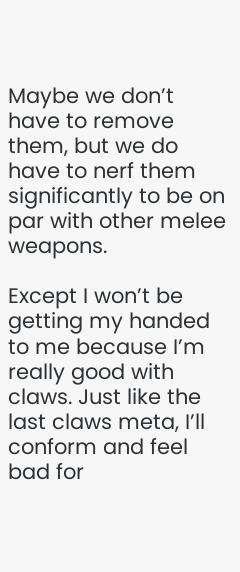Maybe we don’t have to remove them, but we do have to nerf them significantly to be on par with other melee weapons.

Except I won’t be getting my handed to me because I’m really good with claws. Just like the last claws meta, I’ll conform and feel bad for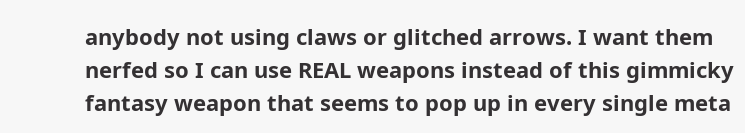anybody not using claws or glitched arrows. I want them nerfed so I can use REAL weapons instead of this gimmicky fantasy weapon that seems to pop up in every single meta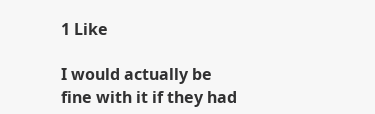1 Like

I would actually be fine with it if they had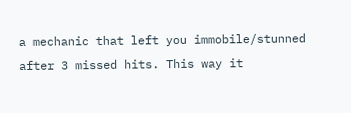a mechanic that left you immobile/stunned after 3 missed hits. This way it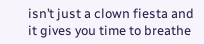isn’t just a clown fiesta and it gives you time to breathe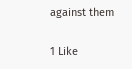against them

1 Like